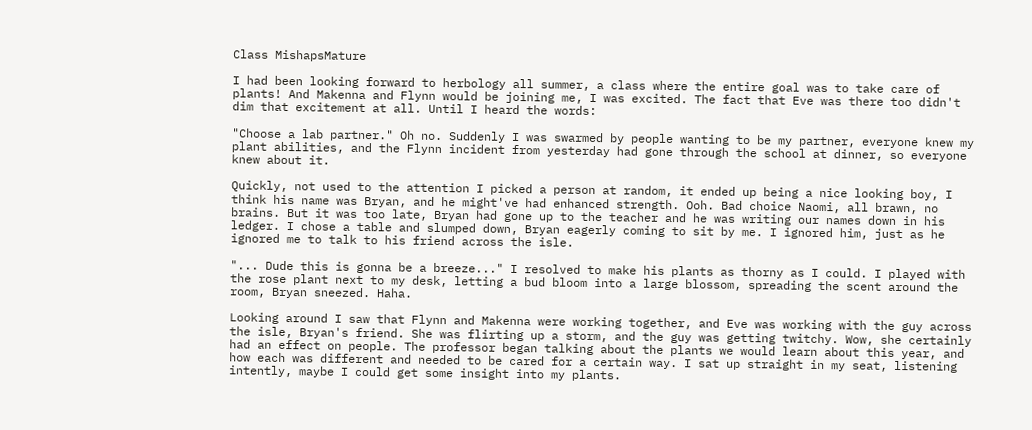Class MishapsMature

I had been looking forward to herbology all summer, a class where the entire goal was to take care of plants! And Makenna and Flynn would be joining me, I was excited. The fact that Eve was there too didn't dim that excitement at all. Until I heard the words:

"Choose a lab partner." Oh no. Suddenly I was swarmed by people wanting to be my partner, everyone knew my plant abilities, and the Flynn incident from yesterday had gone through the school at dinner, so everyone knew about it.

Quickly, not used to the attention I picked a person at random, it ended up being a nice looking boy, I think his name was Bryan, and he might've had enhanced strength. Ooh. Bad choice Naomi, all brawn, no brains. But it was too late, Bryan had gone up to the teacher and he was writing our names down in his ledger. I chose a table and slumped down, Bryan eagerly coming to sit by me. I ignored him, just as he ignored me to talk to his friend across the isle.

"... Dude this is gonna be a breeze..." I resolved to make his plants as thorny as I could. I played with the rose plant next to my desk, letting a bud bloom into a large blossom, spreading the scent around the room, Bryan sneezed. Haha.

Looking around I saw that Flynn and Makenna were working together, and Eve was working with the guy across the isle, Bryan's friend. She was flirting up a storm, and the guy was getting twitchy. Wow, she certainly had an effect on people. The professor began talking about the plants we would learn about this year, and how each was different and needed to be cared for a certain way. I sat up straight in my seat, listening intently, maybe I could get some insight into my plants.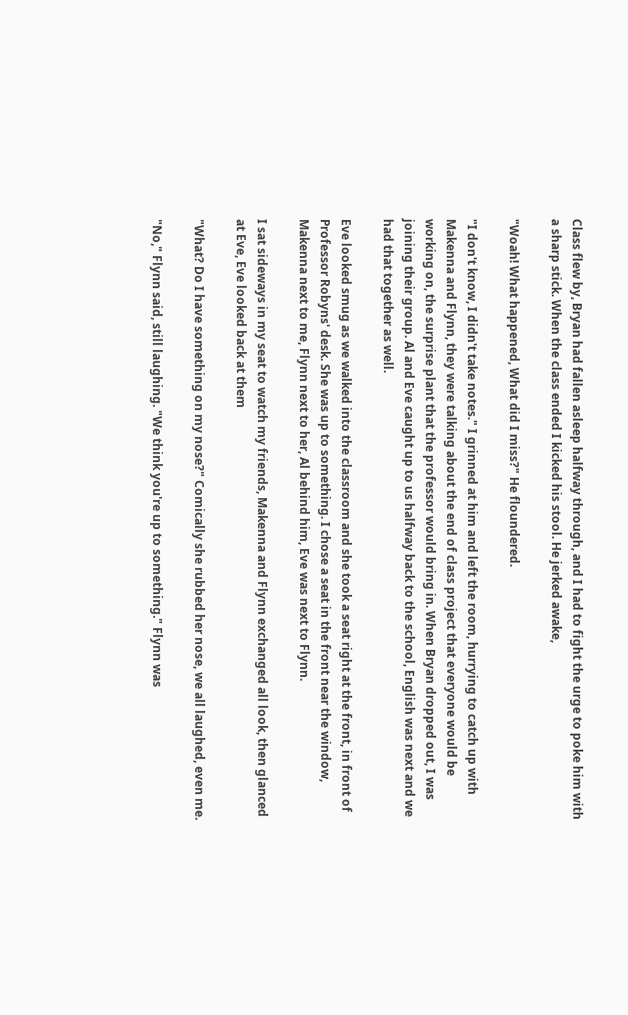Class flew by, Bryan had fallen asleep halfway through, and I had to fight the urge to poke him with a sharp stick. When the class ended I kicked his stool. He jerked awake,

"Woah! What happened, What did I miss?" He floundered.

"I don't know, I didn't take notes." I grinned at him and left the room, hurrying to catch up with Makenna and Flynn, they were talking about the end of class project that everyone would be working on, the surprise plant that the professor would bring in. When Bryan dropped out, I was joining their group. Al and Eve caught up to us halfway back to the school, English was next and we had that together as well.

Eve looked smug as we walked into the classroom and she took a seat right at the front, in front of Professor Robyns' desk. She was up to something. I chose a seat in the front near the window, Makenna next to me, Flynn next to her, Al behind him, Eve was next to Flynn.

I sat sideways in my seat to watch my friends, Makenna and Flynn exchanged all look, then glanced at Eve, Eve looked back at them

"What? Do I have something on my nose?" Comically she rubbed her nose, we all laughed, even me.

"No," Flynn said, still laughing. "We think you're up to something." Flynn was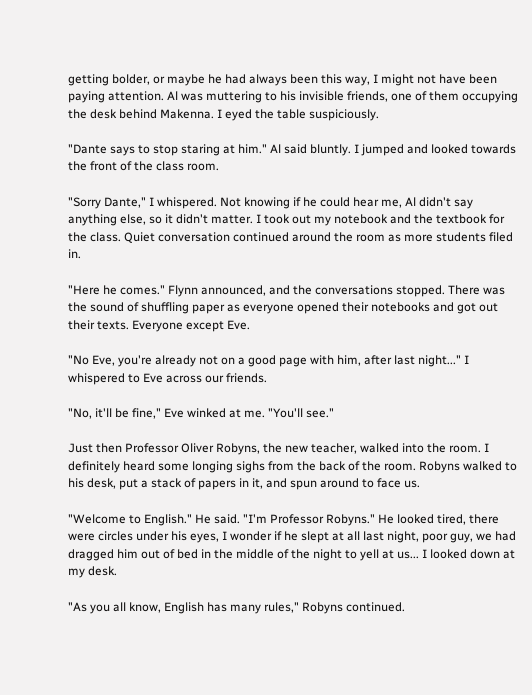getting bolder, or maybe he had always been this way, I might not have been paying attention. Al was muttering to his invisible friends, one of them occupying the desk behind Makenna. I eyed the table suspiciously.

"Dante says to stop staring at him." Al said bluntly. I jumped and looked towards the front of the class room.

"Sorry Dante," I whispered. Not knowing if he could hear me, Al didn't say anything else, so it didn't matter. I took out my notebook and the textbook for the class. Quiet conversation continued around the room as more students filed in.

"Here he comes." Flynn announced, and the conversations stopped. There was the sound of shuffling paper as everyone opened their notebooks and got out their texts. Everyone except Eve.

"No Eve, you're already not on a good page with him, after last night..." I whispered to Eve across our friends.

"No, it'll be fine," Eve winked at me. "You'll see."

Just then Professor Oliver Robyns, the new teacher, walked into the room. I definitely heard some longing sighs from the back of the room. Robyns walked to his desk, put a stack of papers in it, and spun around to face us.

"Welcome to English." He said. "I'm Professor Robyns." He looked tired, there were circles under his eyes, I wonder if he slept at all last night, poor guy, we had dragged him out of bed in the middle of the night to yell at us... I looked down at my desk.

"As you all know, English has many rules," Robyns continued.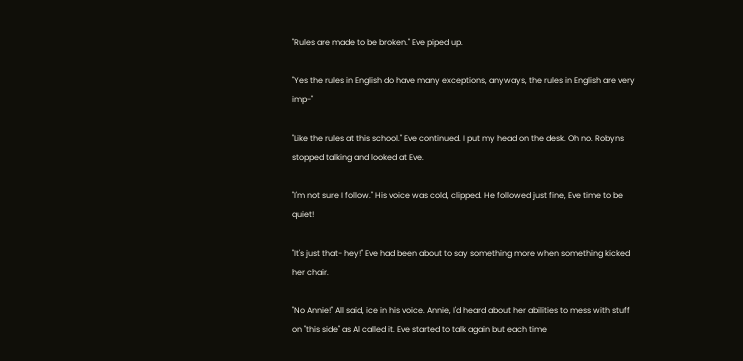"Rules are made to be broken." Eve piped up.

"Yes the rules in English do have many exceptions, anyways, the rules in English are very imp-"

"Like the rules at this school." Eve continued. I put my head on the desk. Oh no. Robyns stopped talking and looked at Eve.

"I'm not sure I follow." His voice was cold, clipped. He followed just fine, Eve time to be quiet!

"It's just that- hey!" Eve had been about to say something more when something kicked her chair.

"No Annie!" All said, ice in his voice. Annie, I'd heard about her abilities to mess with stuff on "this side" as Al called it. Eve started to talk again but each time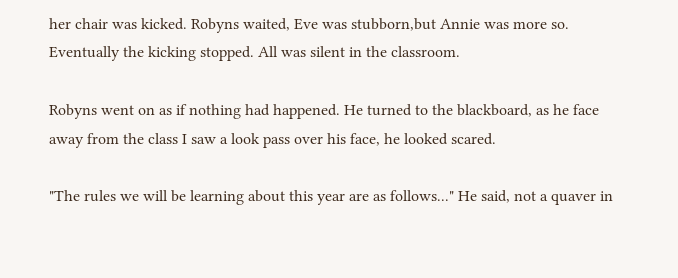her chair was kicked. Robyns waited, Eve was stubborn,but Annie was more so. Eventually the kicking stopped. All was silent in the classroom.

Robyns went on as if nothing had happened. He turned to the blackboard, as he face away from the class I saw a look pass over his face, he looked scared.

"The rules we will be learning about this year are as follows..." He said, not a quaver in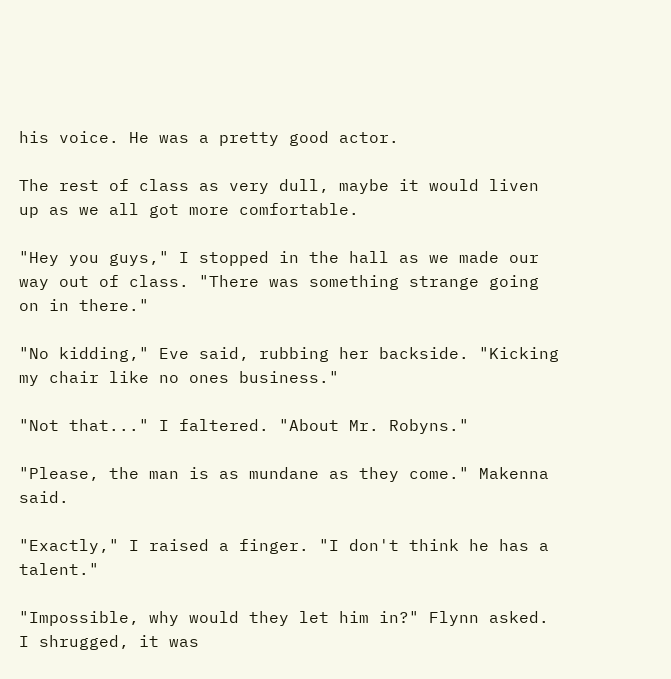his voice. He was a pretty good actor.

The rest of class as very dull, maybe it would liven up as we all got more comfortable.

"Hey you guys," I stopped in the hall as we made our way out of class. "There was something strange going on in there."

"No kidding," Eve said, rubbing her backside. "Kicking my chair like no ones business."

"Not that..." I faltered. "About Mr. Robyns."

"Please, the man is as mundane as they come." Makenna said.

"Exactly," I raised a finger. "I don't think he has a talent."

"Impossible, why would they let him in?" Flynn asked. I shrugged, it was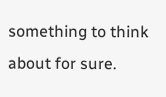something to think about for sure.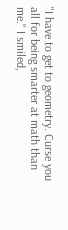"I have to get to geometry. Curse you all for being smarter at math than me." I smiled,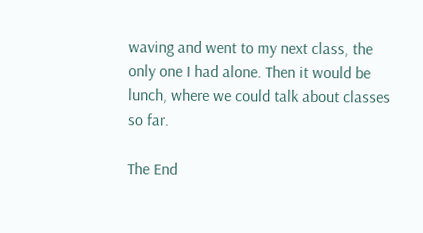waving and went to my next class, the only one I had alone. Then it would be lunch, where we could talk about classes so far.

The End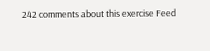242 comments about this exercise Feed